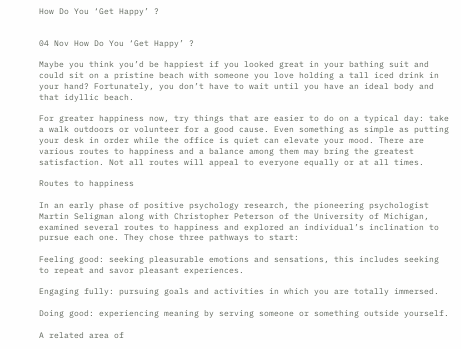How Do You ‘Get Happy’ ?


04 Nov How Do You ‘Get Happy’ ?

Maybe you think you’d be happiest if you looked great in your bathing suit and could sit on a pristine beach with someone you love holding a tall iced drink in your hand? Fortunately, you don’t have to wait until you have an ideal body and that idyllic beach.

For greater happiness now, try things that are easier to do on a typical day: take a walk outdoors or volunteer for a good cause. Even something as simple as putting your desk in order while the office is quiet can elevate your mood. There are various routes to happiness and a balance among them may bring the greatest satisfaction. Not all routes will appeal to everyone equally or at all times.

Routes to happiness

In an early phase of positive psychology research, the pioneering psychologist Martin Seligman along with Christopher Peterson of the University of Michigan, examined several routes to happiness and explored an individual’s inclination to pursue each one. They chose three pathways to start:

Feeling good: seeking pleasurable emotions and sensations, this includes seeking to repeat and savor pleasant experiences.

Engaging fully: pursuing goals and activities in which you are totally immersed.

Doing good: experiencing meaning by serving someone or something outside yourself.

A related area of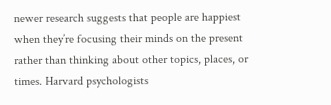newer research suggests that people are happiest when they’re focusing their minds on the present rather than thinking about other topics, places, or times. Harvard psychologists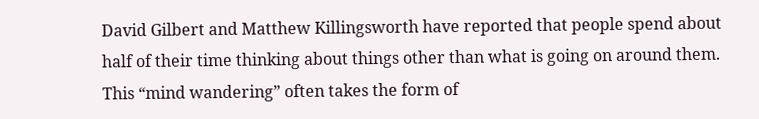David Gilbert and Matthew Killingsworth have reported that people spend about half of their time thinking about things other than what is going on around them. This “mind wandering” often takes the form of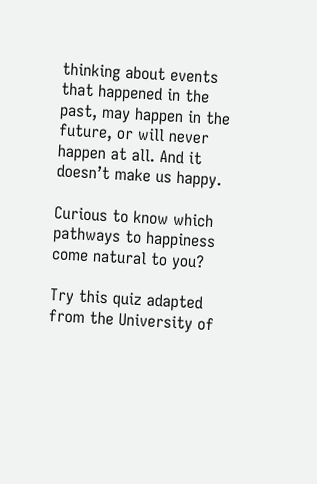thinking about events that happened in the past, may happen in the future, or will never happen at all. And it doesn’t make us happy.

Curious to know which pathways to happiness come natural to you?

Try this quiz adapted from the University of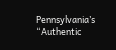Pennsylvania’s  “Authentic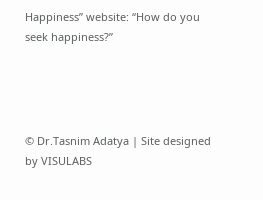Happiness” website: “How do you seek happiness?”




© Dr.Tasnim Adatya | Site designed by VISULABS